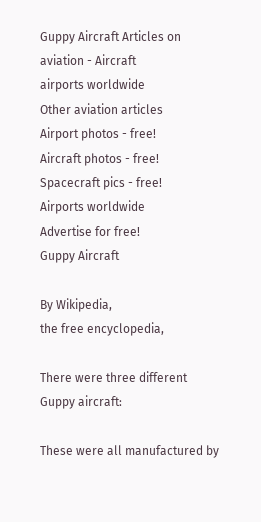Guppy Aircraft Articles on aviation - Aircraft
airports worldwide
Other aviation articles
Airport photos - free!
Aircraft photos - free!
Spacecraft pics - free!
Airports worldwide
Advertise for free!
Guppy Aircraft

By Wikipedia,
the free encyclopedia,

There were three different Guppy aircraft:

These were all manufactured by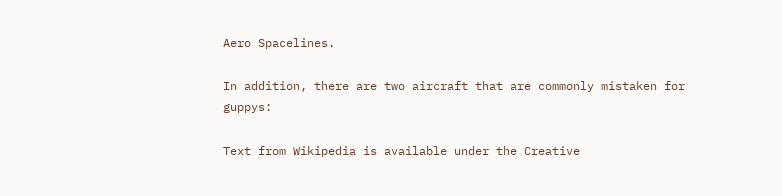Aero Spacelines.

In addition, there are two aircraft that are commonly mistaken for guppys:

Text from Wikipedia is available under the Creative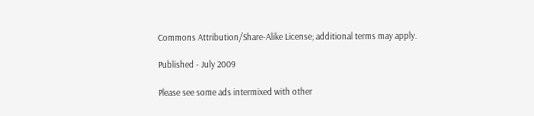Commons Attribution/Share-Alike License; additional terms may apply.

Published - July 2009

Please see some ads intermixed with other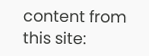content from this site: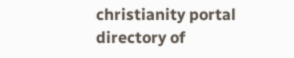christianity portal
directory of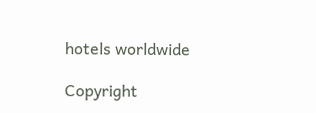hotels worldwide

Copyright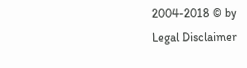2004-2018 © by
Legal Disclaimer